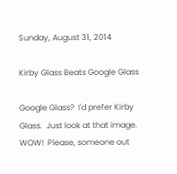Sunday, August 31, 2014

Kirby Glass Beats Google Glass

Google Glass?  I'd prefer Kirby Glass.  Just look at that image.  WOW!  Please, someone out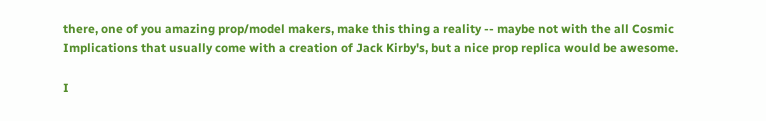there, one of you amazing prop/model makers, make this thing a reality -- maybe not with the all Cosmic Implications that usually come with a creation of Jack Kirby's, but a nice prop replica would be awesome.

I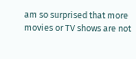am so surprised that more movies or TV shows are not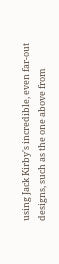using Jack Kirby's incredible, even far-out designs, such as the one above from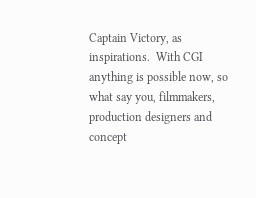Captain Victory, as inspirations.  With CGI anything is possible now, so what say you, filmmakers, production designers and concept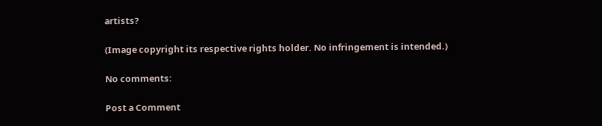artists?

(Image copyright its respective rights holder. No infringement is intended.)

No comments:

Post a Comment